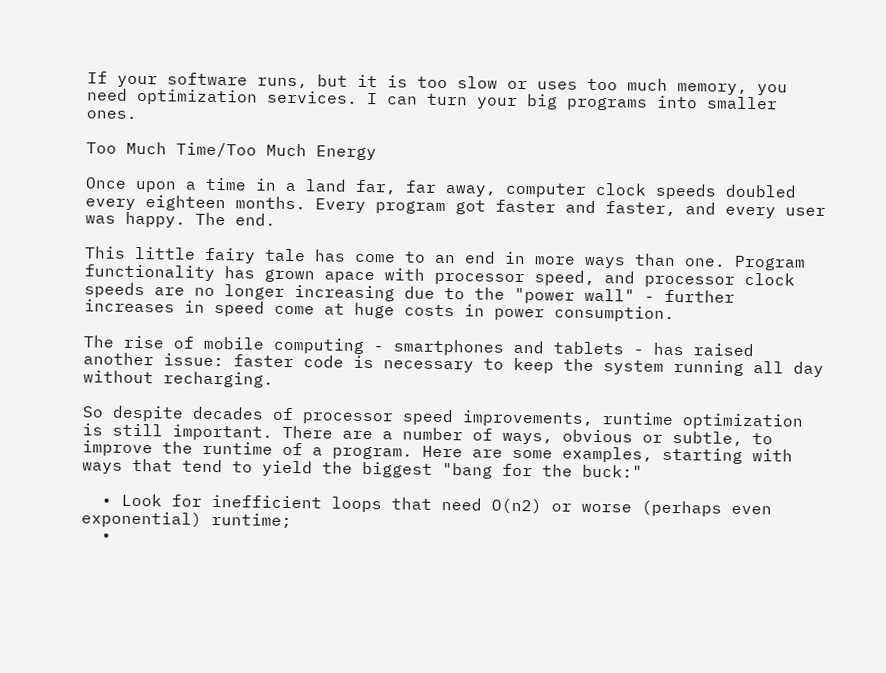If your software runs, but it is too slow or uses too much memory, you need optimization services. I can turn your big programs into smaller ones.

Too Much Time/Too Much Energy

Once upon a time in a land far, far away, computer clock speeds doubled every eighteen months. Every program got faster and faster, and every user was happy. The end.

This little fairy tale has come to an end in more ways than one. Program functionality has grown apace with processor speed, and processor clock speeds are no longer increasing due to the "power wall" - further increases in speed come at huge costs in power consumption.

The rise of mobile computing - smartphones and tablets - has raised another issue: faster code is necessary to keep the system running all day without recharging.

So despite decades of processor speed improvements, runtime optimization is still important. There are a number of ways, obvious or subtle, to improve the runtime of a program. Here are some examples, starting with ways that tend to yield the biggest "bang for the buck:"

  • Look for inefficient loops that need O(n2) or worse (perhaps even exponential) runtime;
  •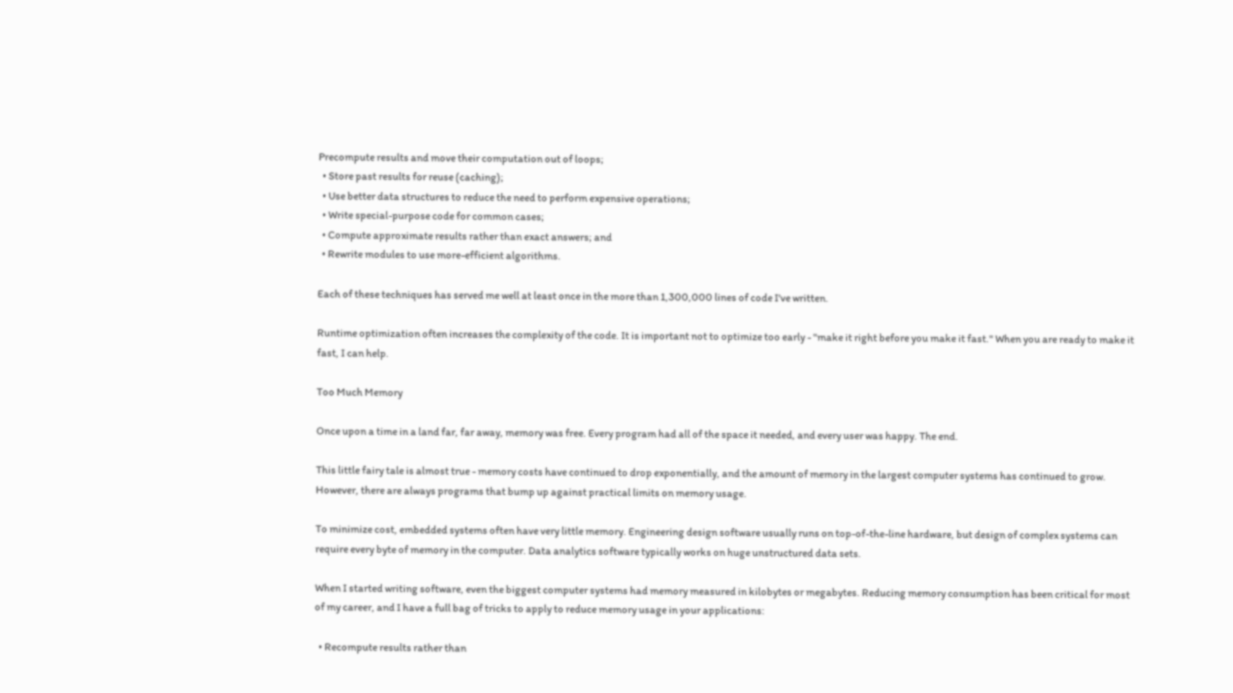Precompute results and move their computation out of loops;
  • Store past results for reuse (caching);
  • Use better data structures to reduce the need to perform expensive operations;
  • Write special-purpose code for common cases;
  • Compute approximate results rather than exact answers; and
  • Rewrite modules to use more-efficient algorithms.

Each of these techniques has served me well at least once in the more than 1,300,000 lines of code I've written.

Runtime optimization often increases the complexity of the code. It is important not to optimize too early - "make it right before you make it fast." When you are ready to make it fast, I can help.

Too Much Memory

Once upon a time in a land far, far away, memory was free. Every program had all of the space it needed, and every user was happy. The end.

This little fairy tale is almost true - memory costs have continued to drop exponentially, and the amount of memory in the largest computer systems has continued to grow. However, there are always programs that bump up against practical limits on memory usage.

To minimize cost, embedded systems often have very little memory. Engineering design software usually runs on top-of-the-line hardware, but design of complex systems can require every byte of memory in the computer. Data analytics software typically works on huge unstructured data sets.

When I started writing software, even the biggest computer systems had memory measured in kilobytes or megabytes. Reducing memory consumption has been critical for most of my career, and I have a full bag of tricks to apply to reduce memory usage in your applications:

  • Recompute results rather than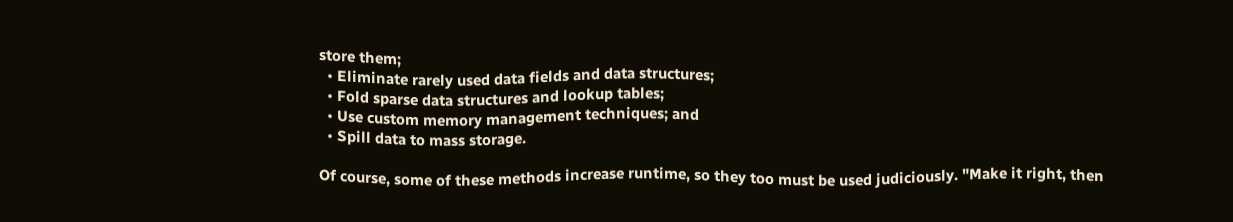store them;
  • Eliminate rarely used data fields and data structures;
  • Fold sparse data structures and lookup tables;
  • Use custom memory management techniques; and
  • Spill data to mass storage.

Of course, some of these methods increase runtime, so they too must be used judiciously. "Make it right, then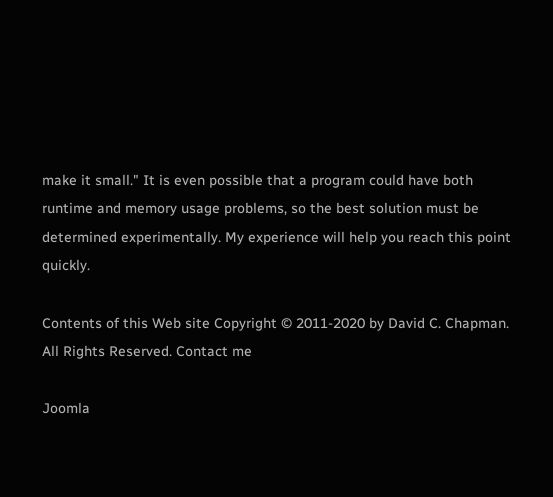make it small." It is even possible that a program could have both runtime and memory usage problems, so the best solution must be determined experimentally. My experience will help you reach this point quickly.

Contents of this Web site Copyright © 2011-2020 by David C. Chapman. All Rights Reserved. Contact me

Joomla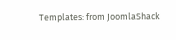Templates: from JoomlaShack